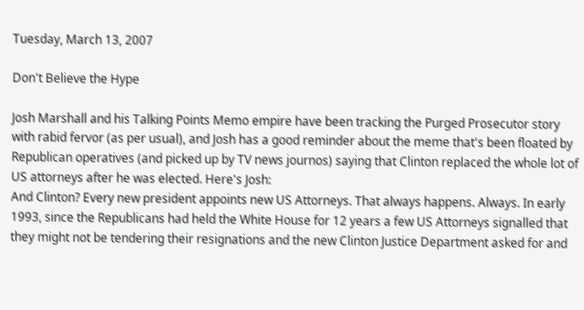Tuesday, March 13, 2007

Don't Believe the Hype

Josh Marshall and his Talking Points Memo empire have been tracking the Purged Prosecutor story with rabid fervor (as per usual), and Josh has a good reminder about the meme that's been floated by Republican operatives (and picked up by TV news journos) saying that Clinton replaced the whole lot of US attorneys after he was elected. Here's Josh:
And Clinton? Every new president appoints new US Attorneys. That always happens. Always. In early 1993, since the Republicans had held the White House for 12 years a few US Attorneys signalled that they might not be tendering their resignations and the new Clinton Justice Department asked for and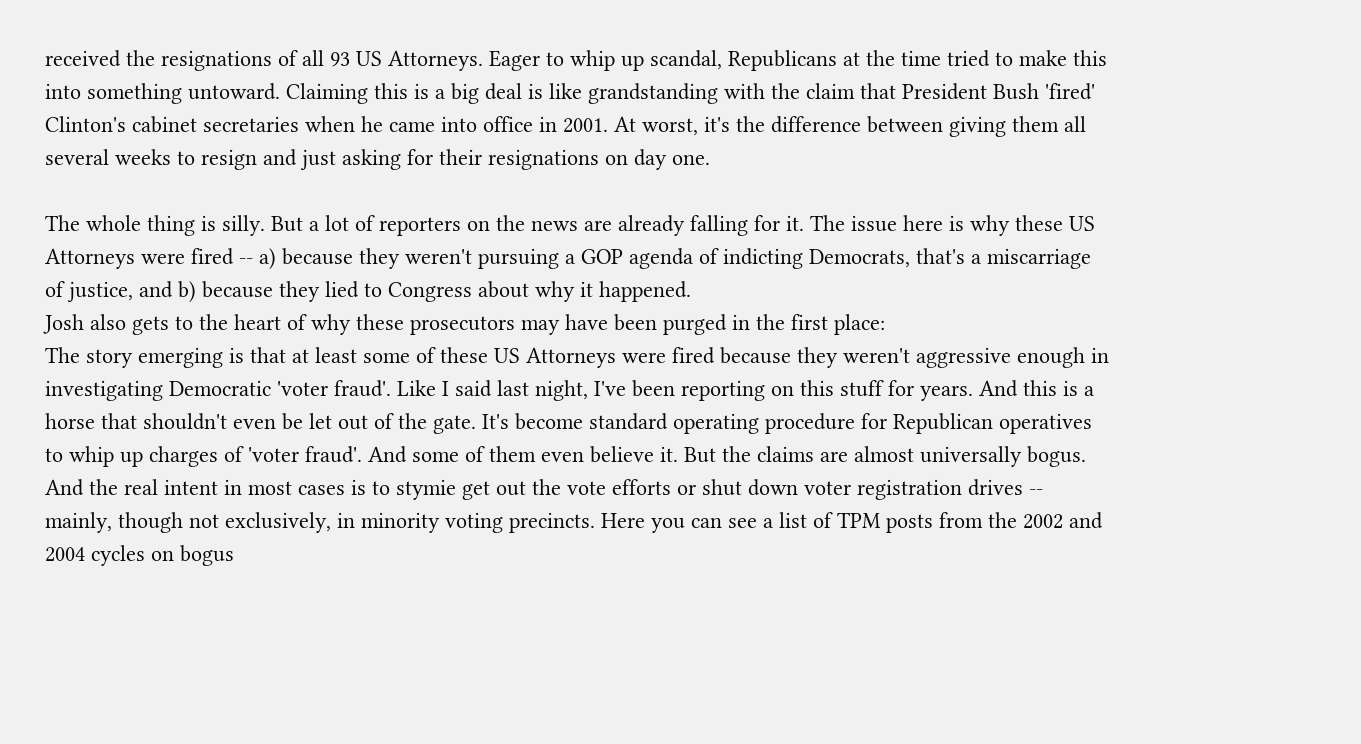received the resignations of all 93 US Attorneys. Eager to whip up scandal, Republicans at the time tried to make this into something untoward. Claiming this is a big deal is like grandstanding with the claim that President Bush 'fired' Clinton's cabinet secretaries when he came into office in 2001. At worst, it's the difference between giving them all several weeks to resign and just asking for their resignations on day one.

The whole thing is silly. But a lot of reporters on the news are already falling for it. The issue here is why these US Attorneys were fired -- a) because they weren't pursuing a GOP agenda of indicting Democrats, that's a miscarriage of justice, and b) because they lied to Congress about why it happened.
Josh also gets to the heart of why these prosecutors may have been purged in the first place:
The story emerging is that at least some of these US Attorneys were fired because they weren't aggressive enough in investigating Democratic 'voter fraud'. Like I said last night, I've been reporting on this stuff for years. And this is a horse that shouldn't even be let out of the gate. It's become standard operating procedure for Republican operatives to whip up charges of 'voter fraud'. And some of them even believe it. But the claims are almost universally bogus. And the real intent in most cases is to stymie get out the vote efforts or shut down voter registration drives -- mainly, though not exclusively, in minority voting precincts. Here you can see a list of TPM posts from the 2002 and 2004 cycles on bogus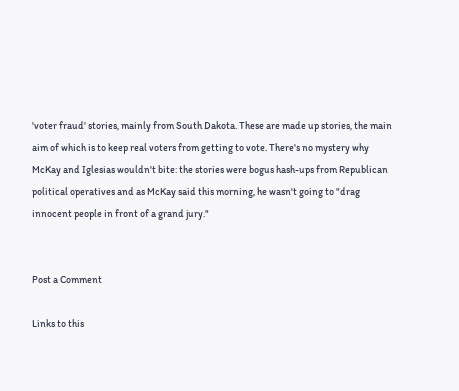'voter fraud' stories, mainly from South Dakota. These are made up stories, the main aim of which is to keep real voters from getting to vote. There's no mystery why McKay and Iglesias wouldn't bite: the stories were bogus hash-ups from Republican political operatives and as McKay said this morning, he wasn't going to "drag innocent people in front of a grand jury."


Post a Comment

Links to this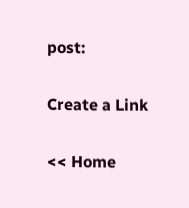post:

Create a Link

<< Home